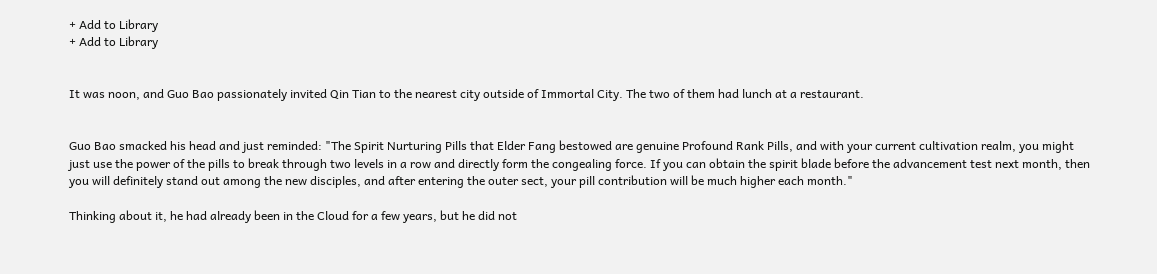+ Add to Library
+ Add to Library


It was noon, and Guo Bao passionately invited Qin Tian to the nearest city outside of Immortal City. The two of them had lunch at a restaurant.


Guo Bao smacked his head and just reminded: "The Spirit Nurturing Pills that Elder Fang bestowed are genuine Profound Rank Pills, and with your current cultivation realm, you might just use the power of the pills to break through two levels in a row and directly form the congealing force. If you can obtain the spirit blade before the advancement test next month, then you will definitely stand out among the new disciples, and after entering the outer sect, your pill contribution will be much higher each month."

Thinking about it, he had already been in the Cloud for a few years, but he did not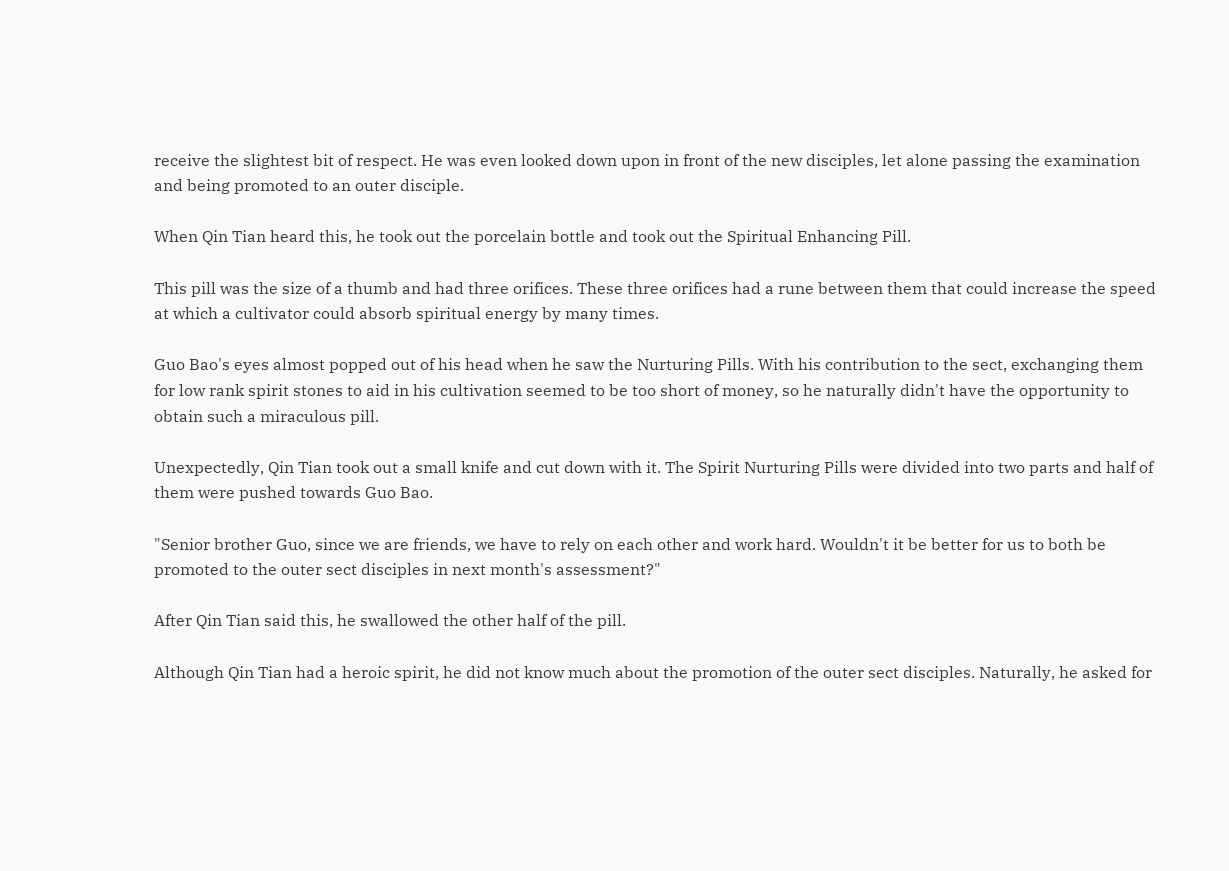receive the slightest bit of respect. He was even looked down upon in front of the new disciples, let alone passing the examination and being promoted to an outer disciple.

When Qin Tian heard this, he took out the porcelain bottle and took out the Spiritual Enhancing Pill.

This pill was the size of a thumb and had three orifices. These three orifices had a rune between them that could increase the speed at which a cultivator could absorb spiritual energy by many times.

Guo Bao's eyes almost popped out of his head when he saw the Nurturing Pills. With his contribution to the sect, exchanging them for low rank spirit stones to aid in his cultivation seemed to be too short of money, so he naturally didn't have the opportunity to obtain such a miraculous pill.

Unexpectedly, Qin Tian took out a small knife and cut down with it. The Spirit Nurturing Pills were divided into two parts and half of them were pushed towards Guo Bao.

"Senior brother Guo, since we are friends, we have to rely on each other and work hard. Wouldn't it be better for us to both be promoted to the outer sect disciples in next month's assessment?"

After Qin Tian said this, he swallowed the other half of the pill.

Although Qin Tian had a heroic spirit, he did not know much about the promotion of the outer sect disciples. Naturally, he asked for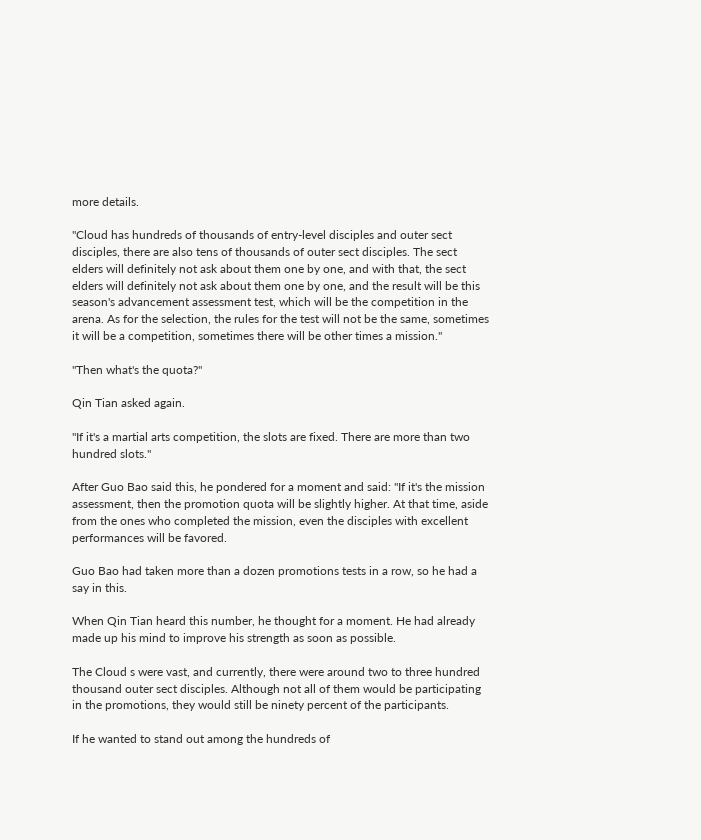more details.

"Cloud has hundreds of thousands of entry-level disciples and outer sect disciples, there are also tens of thousands of outer sect disciples. The sect elders will definitely not ask about them one by one, and with that, the sect elders will definitely not ask about them one by one, and the result will be this season's advancement assessment test, which will be the competition in the arena. As for the selection, the rules for the test will not be the same, sometimes it will be a competition, sometimes there will be other times a mission."

"Then what's the quota?"

Qin Tian asked again.

"If it's a martial arts competition, the slots are fixed. There are more than two hundred slots."

After Guo Bao said this, he pondered for a moment and said: "If it's the mission assessment, then the promotion quota will be slightly higher. At that time, aside from the ones who completed the mission, even the disciples with excellent performances will be favored.

Guo Bao had taken more than a dozen promotions tests in a row, so he had a say in this.

When Qin Tian heard this number, he thought for a moment. He had already made up his mind to improve his strength as soon as possible.

The Cloud s were vast, and currently, there were around two to three hundred thousand outer sect disciples. Although not all of them would be participating in the promotions, they would still be ninety percent of the participants.

If he wanted to stand out among the hundreds of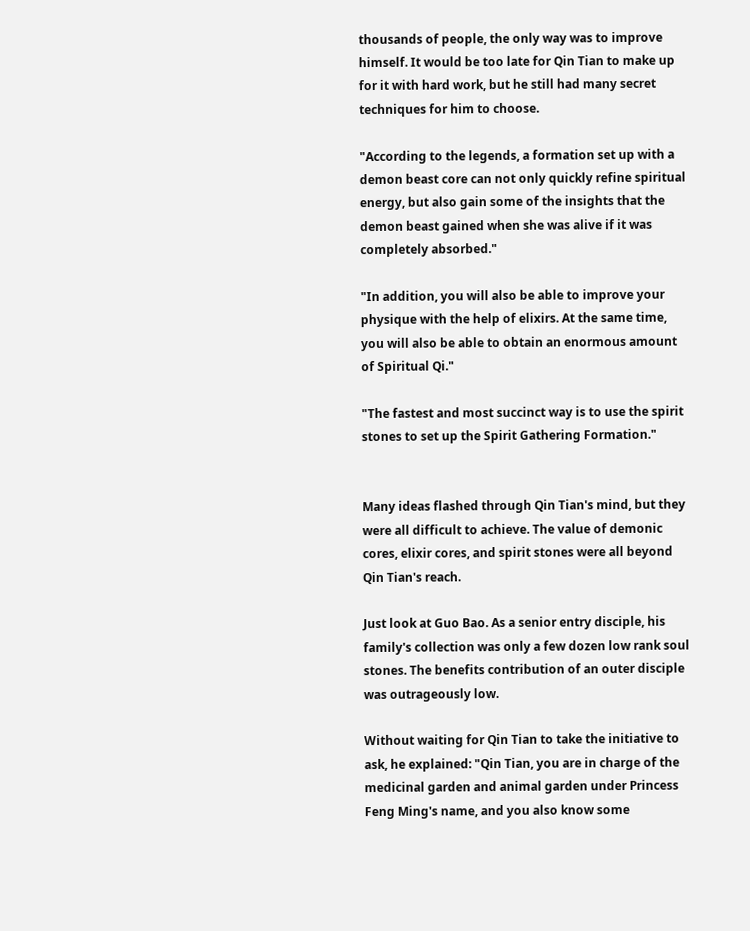thousands of people, the only way was to improve himself. It would be too late for Qin Tian to make up for it with hard work, but he still had many secret techniques for him to choose.

"According to the legends, a formation set up with a demon beast core can not only quickly refine spiritual energy, but also gain some of the insights that the demon beast gained when she was alive if it was completely absorbed."

"In addition, you will also be able to improve your physique with the help of elixirs. At the same time, you will also be able to obtain an enormous amount of Spiritual Qi."

"The fastest and most succinct way is to use the spirit stones to set up the Spirit Gathering Formation."


Many ideas flashed through Qin Tian's mind, but they were all difficult to achieve. The value of demonic cores, elixir cores, and spirit stones were all beyond Qin Tian's reach.

Just look at Guo Bao. As a senior entry disciple, his family's collection was only a few dozen low rank soul stones. The benefits contribution of an outer disciple was outrageously low.

Without waiting for Qin Tian to take the initiative to ask, he explained: "Qin Tian, you are in charge of the medicinal garden and animal garden under Princess Feng Ming's name, and you also know some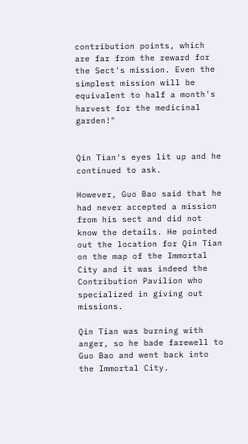contribution points, which are far from the reward for the Sect's mission. Even the simplest mission will be equivalent to half a month's harvest for the medicinal garden!"


Qin Tian's eyes lit up and he continued to ask.

However, Guo Bao said that he had never accepted a mission from his sect and did not know the details. He pointed out the location for Qin Tian on the map of the Immortal City and it was indeed the Contribution Pavilion who specialized in giving out missions.

Qin Tian was burning with anger, so he bade farewell to Guo Bao and went back into the Immortal City.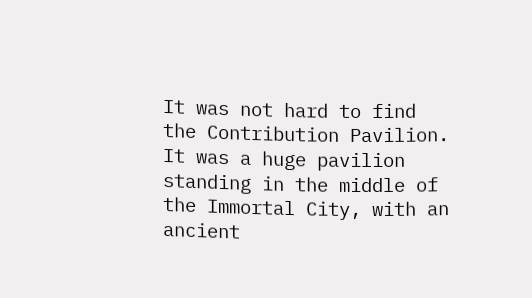It was not hard to find the Contribution Pavilion. It was a huge pavilion standing in the middle of the Immortal City, with an ancient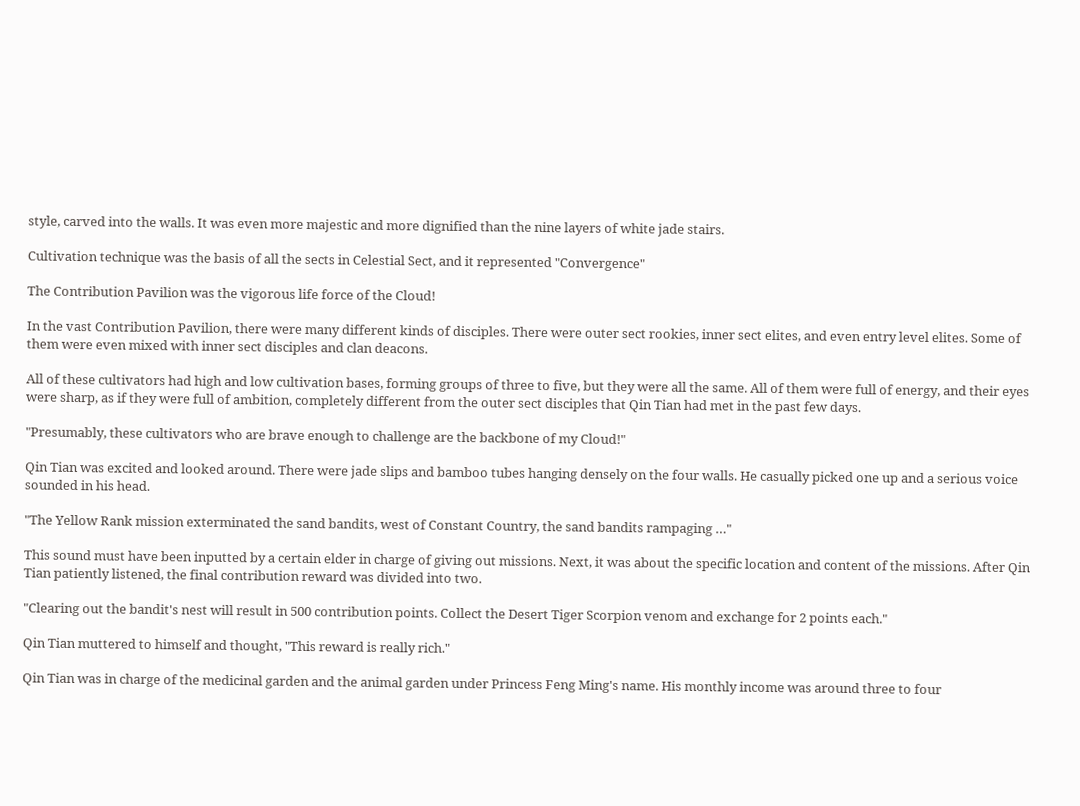style, carved into the walls. It was even more majestic and more dignified than the nine layers of white jade stairs.

Cultivation technique was the basis of all the sects in Celestial Sect, and it represented "Convergence"

The Contribution Pavilion was the vigorous life force of the Cloud!

In the vast Contribution Pavilion, there were many different kinds of disciples. There were outer sect rookies, inner sect elites, and even entry level elites. Some of them were even mixed with inner sect disciples and clan deacons.

All of these cultivators had high and low cultivation bases, forming groups of three to five, but they were all the same. All of them were full of energy, and their eyes were sharp, as if they were full of ambition, completely different from the outer sect disciples that Qin Tian had met in the past few days.

"Presumably, these cultivators who are brave enough to challenge are the backbone of my Cloud!"

Qin Tian was excited and looked around. There were jade slips and bamboo tubes hanging densely on the four walls. He casually picked one up and a serious voice sounded in his head.

"The Yellow Rank mission exterminated the sand bandits, west of Constant Country, the sand bandits rampaging …"

This sound must have been inputted by a certain elder in charge of giving out missions. Next, it was about the specific location and content of the missions. After Qin Tian patiently listened, the final contribution reward was divided into two.

"Clearing out the bandit's nest will result in 500 contribution points. Collect the Desert Tiger Scorpion venom and exchange for 2 points each."

Qin Tian muttered to himself and thought, "This reward is really rich."

Qin Tian was in charge of the medicinal garden and the animal garden under Princess Feng Ming's name. His monthly income was around three to four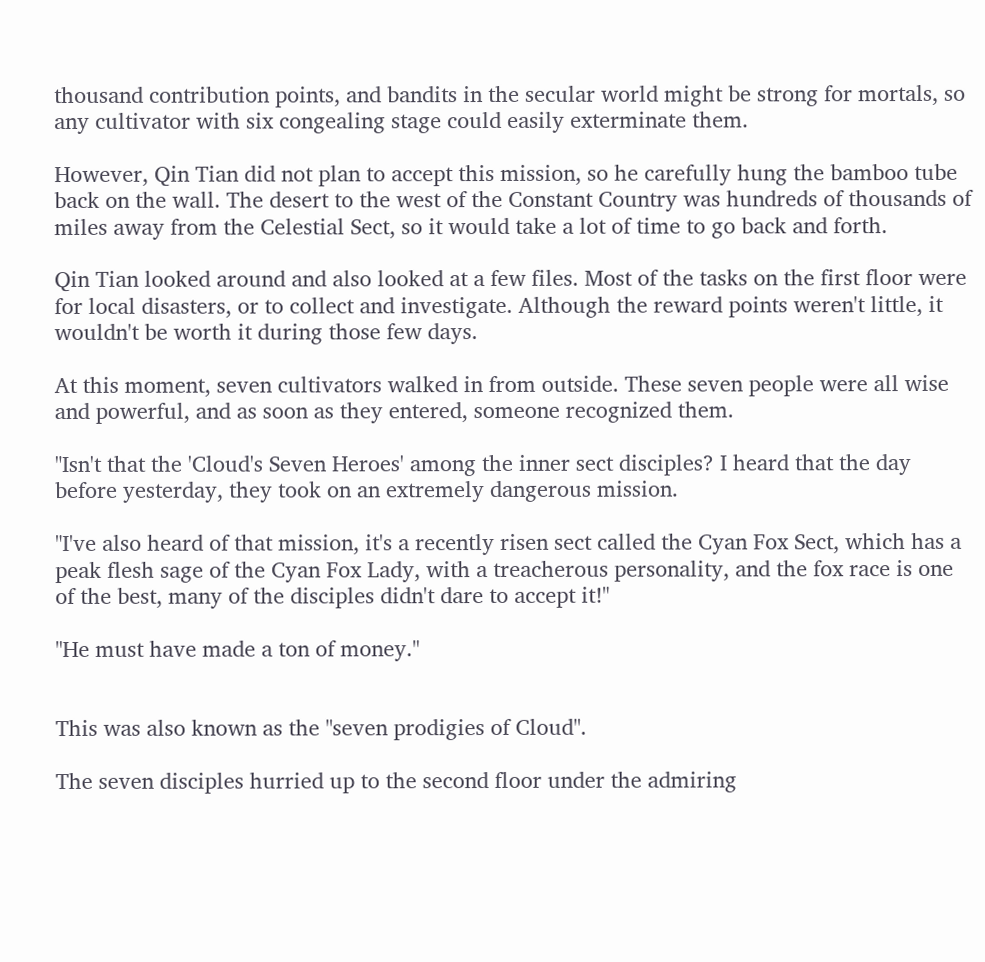thousand contribution points, and bandits in the secular world might be strong for mortals, so any cultivator with six congealing stage could easily exterminate them.

However, Qin Tian did not plan to accept this mission, so he carefully hung the bamboo tube back on the wall. The desert to the west of the Constant Country was hundreds of thousands of miles away from the Celestial Sect, so it would take a lot of time to go back and forth.

Qin Tian looked around and also looked at a few files. Most of the tasks on the first floor were for local disasters, or to collect and investigate. Although the reward points weren't little, it wouldn't be worth it during those few days.

At this moment, seven cultivators walked in from outside. These seven people were all wise and powerful, and as soon as they entered, someone recognized them.

"Isn't that the 'Cloud's Seven Heroes' among the inner sect disciples? I heard that the day before yesterday, they took on an extremely dangerous mission.

"I've also heard of that mission, it's a recently risen sect called the Cyan Fox Sect, which has a peak flesh sage of the Cyan Fox Lady, with a treacherous personality, and the fox race is one of the best, many of the disciples didn't dare to accept it!"

"He must have made a ton of money."


This was also known as the "seven prodigies of Cloud".

The seven disciples hurried up to the second floor under the admiring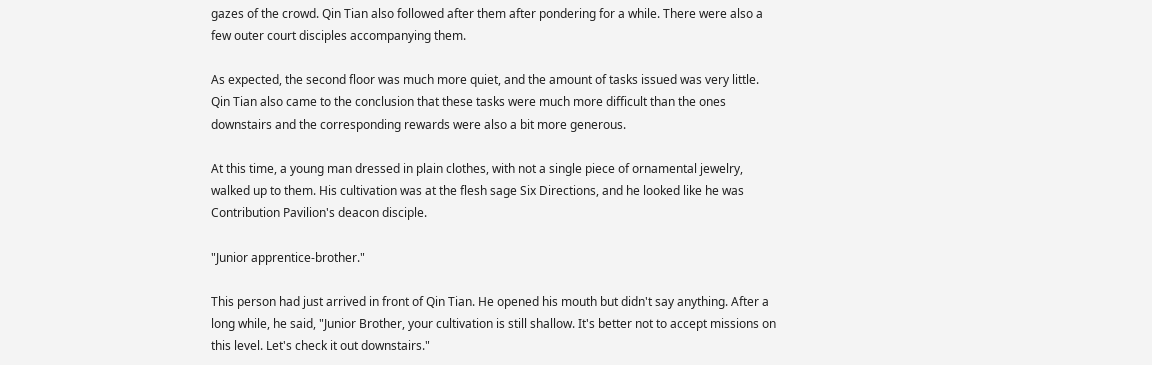gazes of the crowd. Qin Tian also followed after them after pondering for a while. There were also a few outer court disciples accompanying them.

As expected, the second floor was much more quiet, and the amount of tasks issued was very little. Qin Tian also came to the conclusion that these tasks were much more difficult than the ones downstairs and the corresponding rewards were also a bit more generous.

At this time, a young man dressed in plain clothes, with not a single piece of ornamental jewelry, walked up to them. His cultivation was at the flesh sage Six Directions, and he looked like he was Contribution Pavilion's deacon disciple.

"Junior apprentice-brother."

This person had just arrived in front of Qin Tian. He opened his mouth but didn't say anything. After a long while, he said, "Junior Brother, your cultivation is still shallow. It's better not to accept missions on this level. Let's check it out downstairs."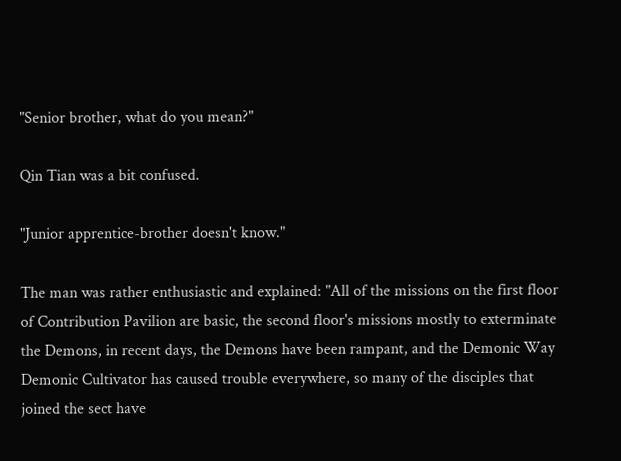"Senior brother, what do you mean?"

Qin Tian was a bit confused.

"Junior apprentice-brother doesn't know."

The man was rather enthusiastic and explained: "All of the missions on the first floor of Contribution Pavilion are basic, the second floor's missions mostly to exterminate the Demons, in recent days, the Demons have been rampant, and the Demonic Way Demonic Cultivator has caused trouble everywhere, so many of the disciples that joined the sect have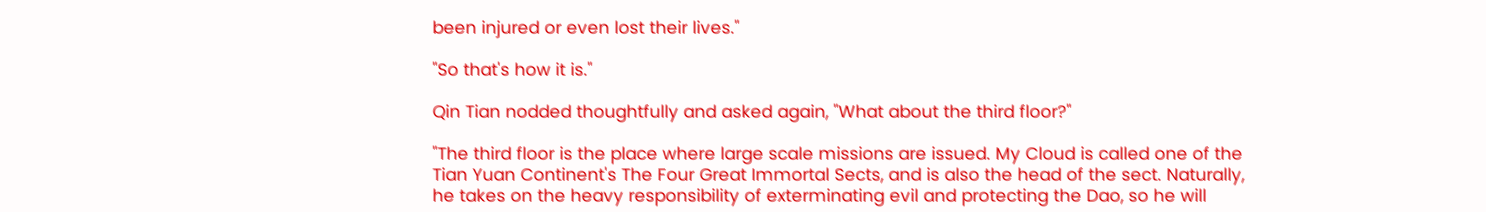been injured or even lost their lives."

"So that's how it is."

Qin Tian nodded thoughtfully and asked again, "What about the third floor?"

"The third floor is the place where large scale missions are issued. My Cloud is called one of the Tian Yuan Continent's The Four Great Immortal Sects, and is also the head of the sect. Naturally, he takes on the heavy responsibility of exterminating evil and protecting the Dao, so he will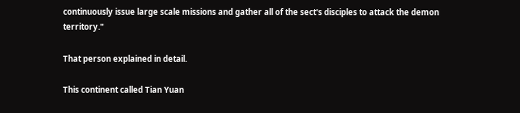continuously issue large scale missions and gather all of the sect's disciples to attack the demon territory."

That person explained in detail.

This continent called Tian Yuan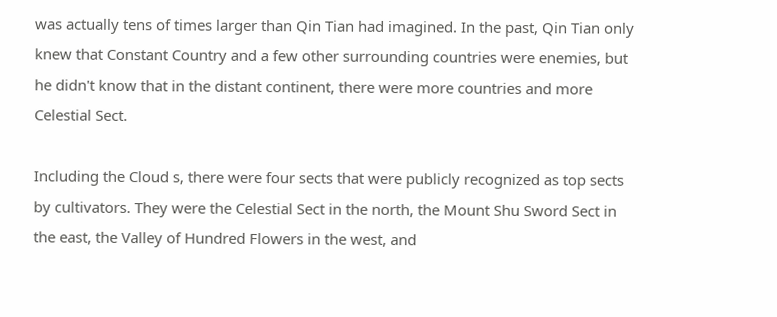was actually tens of times larger than Qin Tian had imagined. In the past, Qin Tian only knew that Constant Country and a few other surrounding countries were enemies, but he didn't know that in the distant continent, there were more countries and more Celestial Sect.

Including the Cloud s, there were four sects that were publicly recognized as top sects by cultivators. They were the Celestial Sect in the north, the Mount Shu Sword Sect in the east, the Valley of Hundred Flowers in the west, and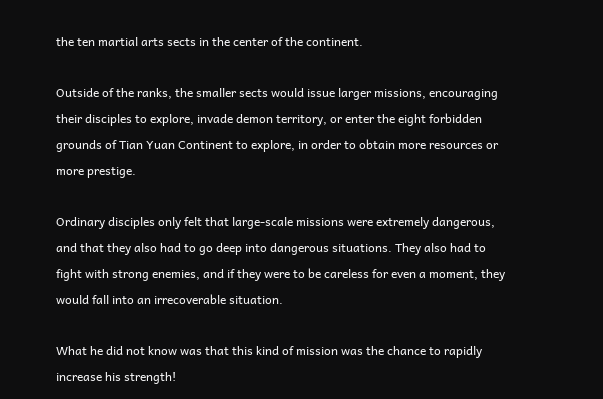the ten martial arts sects in the center of the continent.

Outside of the ranks, the smaller sects would issue larger missions, encouraging their disciples to explore, invade demon territory, or enter the eight forbidden grounds of Tian Yuan Continent to explore, in order to obtain more resources or more prestige.

Ordinary disciples only felt that large-scale missions were extremely dangerous, and that they also had to go deep into dangerous situations. They also had to fight with strong enemies, and if they were to be careless for even a moment, they would fall into an irrecoverable situation.

What he did not know was that this kind of mission was the chance to rapidly increase his strength!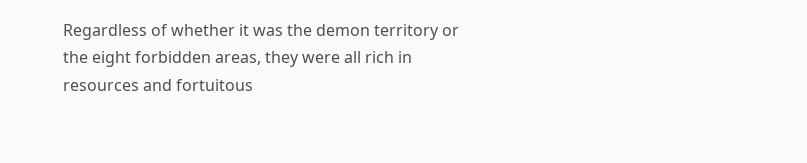Regardless of whether it was the demon territory or the eight forbidden areas, they were all rich in resources and fortuitous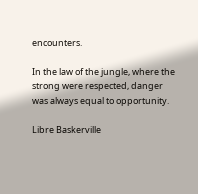encounters.

In the law of the jungle, where the strong were respected, danger was always equal to opportunity.

Libre Baskerville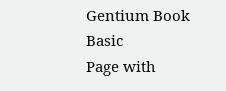Gentium Book Basic
Page with